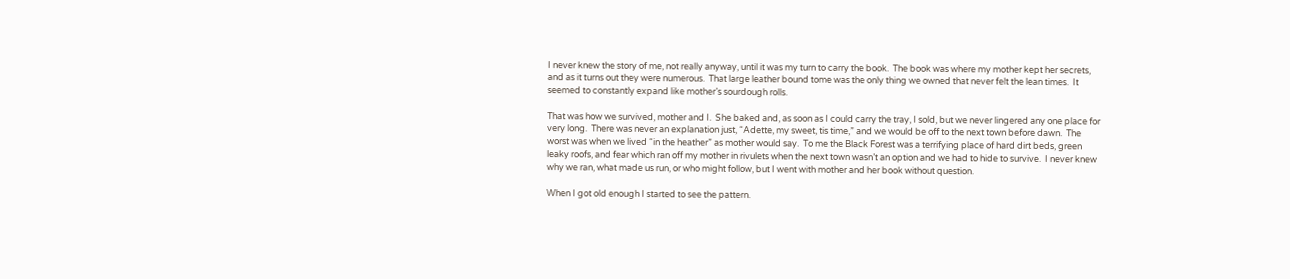I never knew the story of me, not really anyway, until it was my turn to carry the book.  The book was where my mother kept her secrets, and as it turns out they were numerous.  That large leather bound tome was the only thing we owned that never felt the lean times.  It seemed to constantly expand like mother’s sourdough rolls.

That was how we survived, mother and I.  She baked and, as soon as I could carry the tray, I sold, but we never lingered any one place for very long.  There was never an explanation just, “Adette, my sweet, tis time,” and we would be off to the next town before dawn.  The worst was when we lived “in the heather” as mother would say.  To me the Black Forest was a terrifying place of hard dirt beds, green leaky roofs, and fear which ran off my mother in rivulets when the next town wasn’t an option and we had to hide to survive.  I never knew why we ran, what made us run, or who might follow, but I went with mother and her book without question.

When I got old enough I started to see the pattern.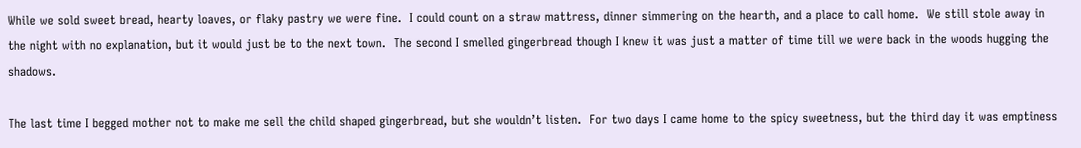While we sold sweet bread, hearty loaves, or flaky pastry we were fine.  I could count on a straw mattress, dinner simmering on the hearth, and a place to call home.  We still stole away in the night with no explanation, but it would just be to the next town.  The second I smelled gingerbread though I knew it was just a matter of time till we were back in the woods hugging the shadows.

The last time I begged mother not to make me sell the child shaped gingerbread, but she wouldn’t listen.  For two days I came home to the spicy sweetness, but the third day it was emptiness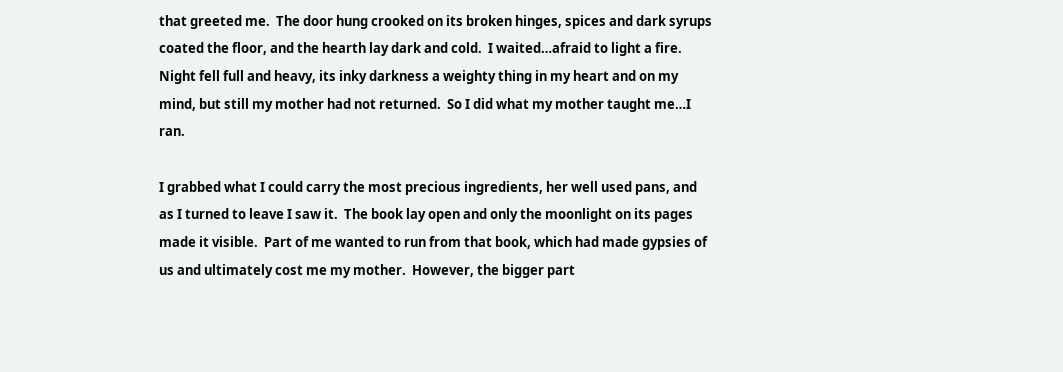that greeted me.  The door hung crooked on its broken hinges, spices and dark syrups coated the floor, and the hearth lay dark and cold.  I waited…afraid to light a fire.  Night fell full and heavy, its inky darkness a weighty thing in my heart and on my mind, but still my mother had not returned.  So I did what my mother taught me…I ran.

I grabbed what I could carry the most precious ingredients, her well used pans, and as I turned to leave I saw it.  The book lay open and only the moonlight on its pages made it visible.  Part of me wanted to run from that book, which had made gypsies of us and ultimately cost me my mother.  However, the bigger part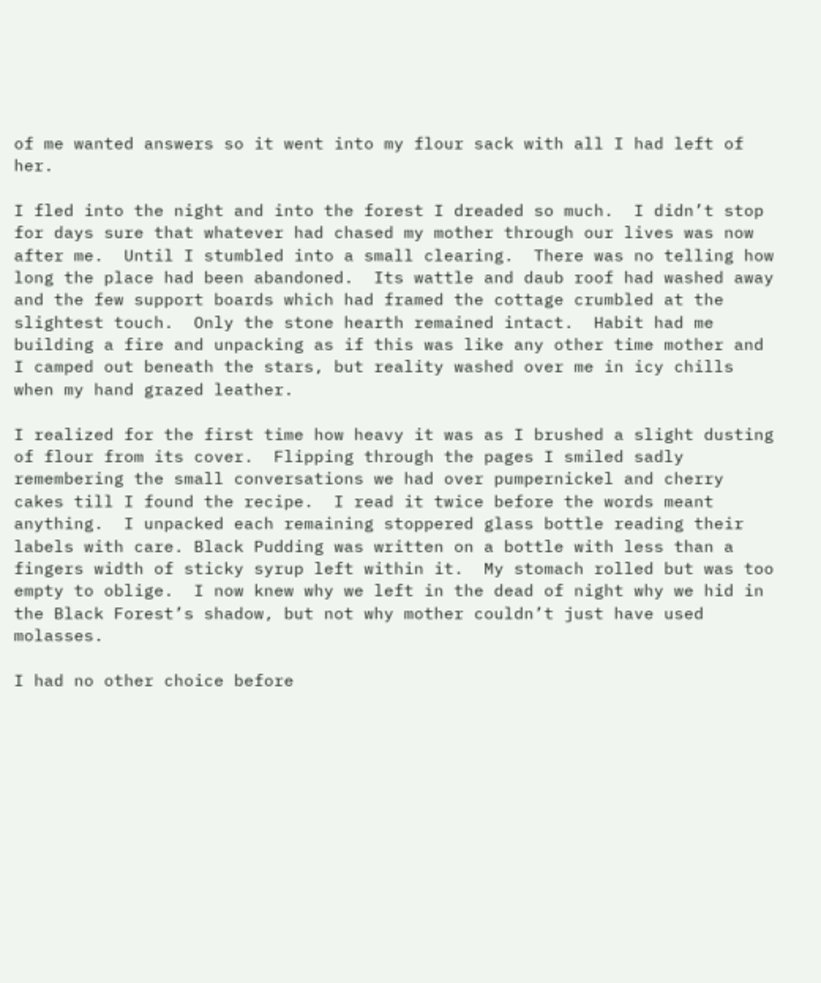of me wanted answers so it went into my flour sack with all I had left of her.

I fled into the night and into the forest I dreaded so much.  I didn’t stop for days sure that whatever had chased my mother through our lives was now after me.  Until I stumbled into a small clearing.  There was no telling how long the place had been abandoned.  Its wattle and daub roof had washed away and the few support boards which had framed the cottage crumbled at the slightest touch.  Only the stone hearth remained intact.  Habit had me building a fire and unpacking as if this was like any other time mother and I camped out beneath the stars, but reality washed over me in icy chills when my hand grazed leather.

I realized for the first time how heavy it was as I brushed a slight dusting of flour from its cover.  Flipping through the pages I smiled sadly remembering the small conversations we had over pumpernickel and cherry cakes till I found the recipe.  I read it twice before the words meant anything.  I unpacked each remaining stoppered glass bottle reading their labels with care. Black Pudding was written on a bottle with less than a fingers width of sticky syrup left within it.  My stomach rolled but was too empty to oblige.  I now knew why we left in the dead of night why we hid in the Black Forest’s shadow, but not why mother couldn’t just have used molasses.

I had no other choice before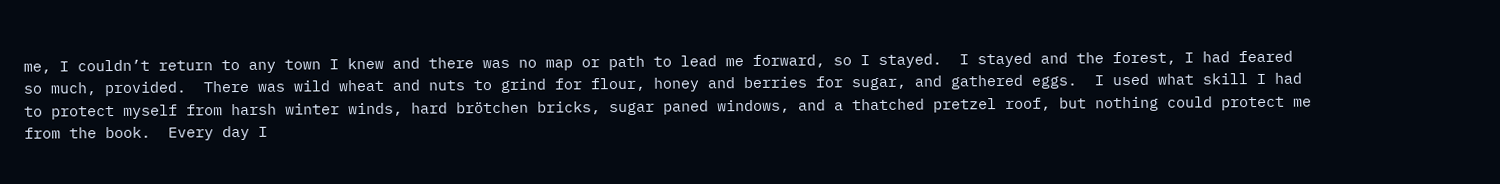me, I couldn’t return to any town I knew and there was no map or path to lead me forward, so I stayed.  I stayed and the forest, I had feared so much, provided.  There was wild wheat and nuts to grind for flour, honey and berries for sugar, and gathered eggs.  I used what skill I had to protect myself from harsh winter winds, hard brötchen bricks, sugar paned windows, and a thatched pretzel roof, but nothing could protect me from the book.  Every day I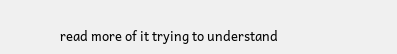read more of it trying to understand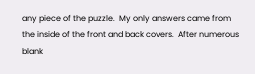any piece of the puzzle.  My only answers came from the inside of the front and back covers.  After numerous blank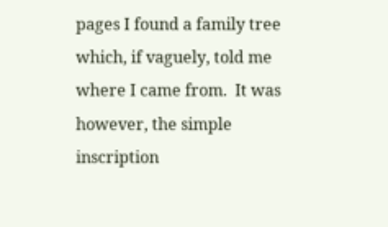pages I found a family tree which, if vaguely, told me where I came from.  It was however, the simple inscription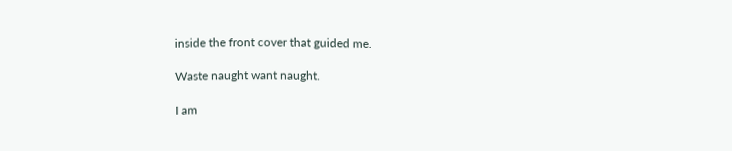inside the front cover that guided me.

Waste naught want naught.

I am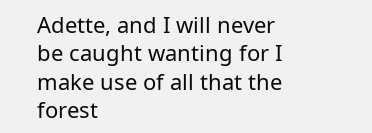Adette, and I will never be caught wanting for I make use of all that the forest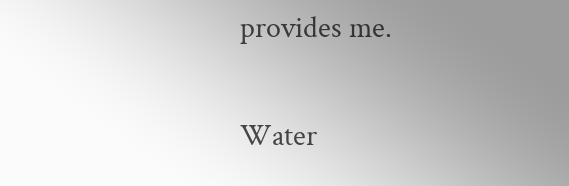provides me.


Water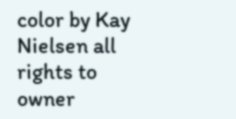color by Kay Nielsen all rights to owner